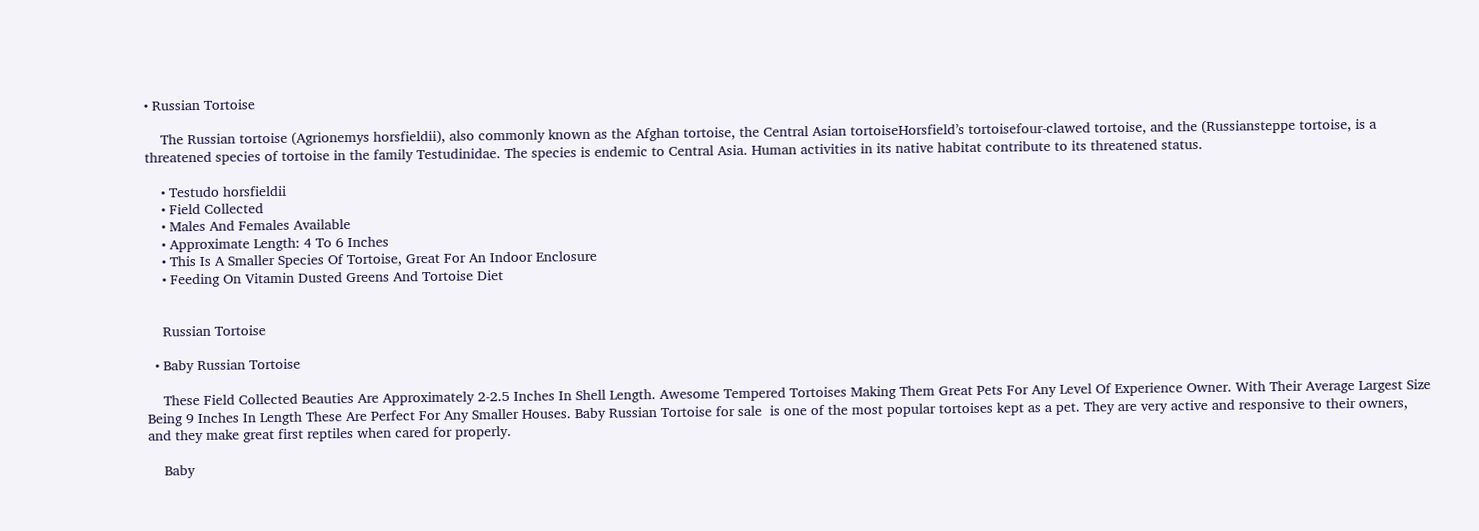• Russian Tortoise

    The Russian tortoise (Agrionemys horsfieldii), also commonly known as the Afghan tortoise, the Central Asian tortoiseHorsfield’s tortoisefour-clawed tortoise, and the (Russiansteppe tortoise, is a threatened species of tortoise in the family Testudinidae. The species is endemic to Central Asia. Human activities in its native habitat contribute to its threatened status.

    • Testudo horsfieldii
    • Field Collected
    • Males And Females Available
    • Approximate Length: 4 To 6 Inches
    • This Is A Smaller Species Of Tortoise, Great For An Indoor Enclosure
    • Feeding On Vitamin Dusted Greens And Tortoise Diet


    Russian Tortoise

  • Baby Russian Tortoise

    These Field Collected Beauties Are Approximately 2-2.5 Inches In Shell Length. Awesome Tempered Tortoises Making Them Great Pets For Any Level Of Experience Owner. With Their Average Largest Size Being 9 Inches In Length These Are Perfect For Any Smaller Houses. Baby Russian Tortoise for sale  is one of the most popular tortoises kept as a pet. They are very active and responsive to their owners, and they make great first reptiles when cared for properly.

    Baby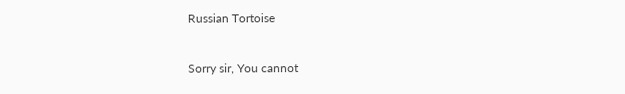Russian Tortoise


Sorry sir, You cannot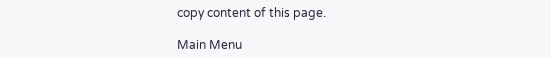copy content of this page.

Main Menu